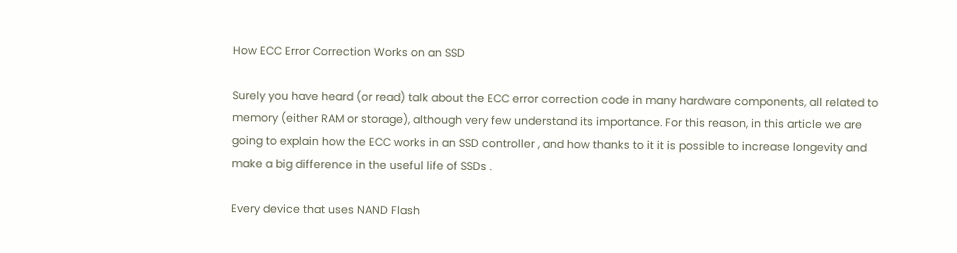How ECC Error Correction Works on an SSD

Surely you have heard (or read) talk about the ECC error correction code in many hardware components, all related to memory (either RAM or storage), although very few understand its importance. For this reason, in this article we are going to explain how the ECC works in an SSD controller , and how thanks to it it is possible to increase longevity and make a big difference in the useful life of SSDs .

Every device that uses NAND Flash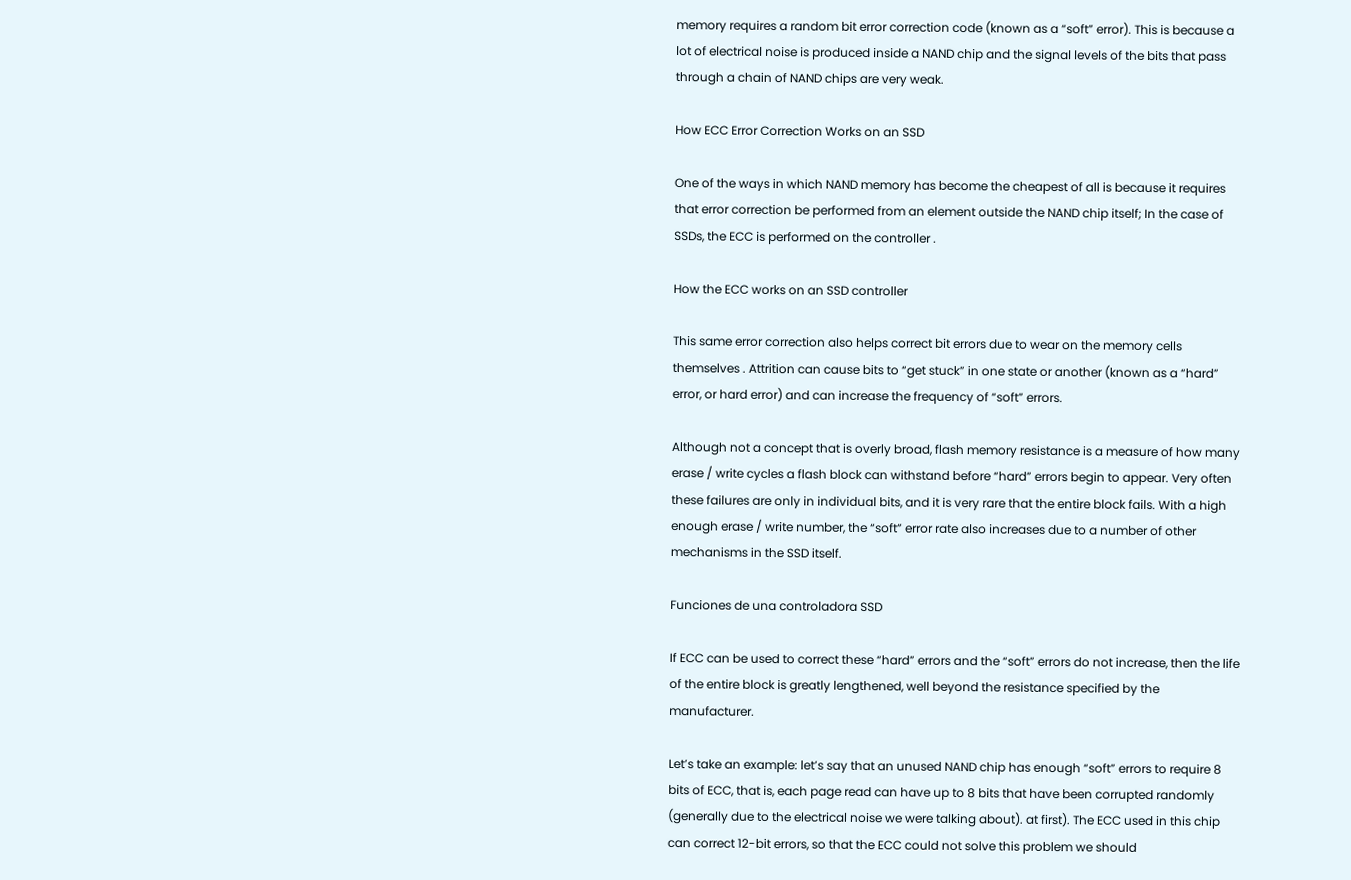memory requires a random bit error correction code (known as a “soft” error). This is because a lot of electrical noise is produced inside a NAND chip and the signal levels of the bits that pass through a chain of NAND chips are very weak.

How ECC Error Correction Works on an SSD

One of the ways in which NAND memory has become the cheapest of all is because it requires that error correction be performed from an element outside the NAND chip itself; In the case of SSDs, the ECC is performed on the controller .

How the ECC works on an SSD controller

This same error correction also helps correct bit errors due to wear on the memory cells themselves . Attrition can cause bits to “get stuck” in one state or another (known as a “hard” error, or hard error) and can increase the frequency of “soft” errors.

Although not a concept that is overly broad, flash memory resistance is a measure of how many erase / write cycles a flash block can withstand before “hard” errors begin to appear. Very often these failures are only in individual bits, and it is very rare that the entire block fails. With a high enough erase / write number, the “soft” error rate also increases due to a number of other mechanisms in the SSD itself.

Funciones de una controladora SSD

If ECC can be used to correct these “hard” errors and the “soft” errors do not increase, then the life of the entire block is greatly lengthened, well beyond the resistance specified by the manufacturer.

Let’s take an example: let’s say that an unused NAND chip has enough “soft” errors to require 8 bits of ECC, that is, each page read can have up to 8 bits that have been corrupted randomly (generally due to the electrical noise we were talking about). at first). The ECC used in this chip can correct 12-bit errors, so that the ECC could not solve this problem we should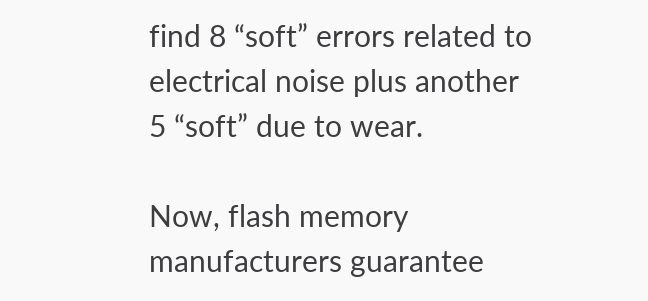find 8 “soft” errors related to electrical noise plus another 5 “soft” due to wear.

Now, flash memory manufacturers guarantee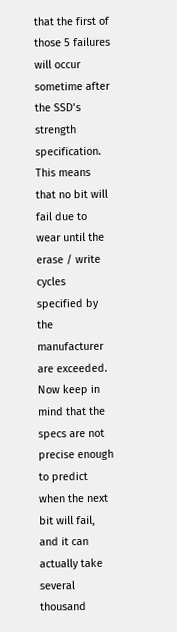that the first of those 5 failures will occur sometime after the SSD’s strength specification. This means that no bit will fail due to wear until the erase / write cycles specified by the manufacturer are exceeded. Now keep in mind that the specs are not precise enough to predict when the next bit will fail, and it can actually take several thousand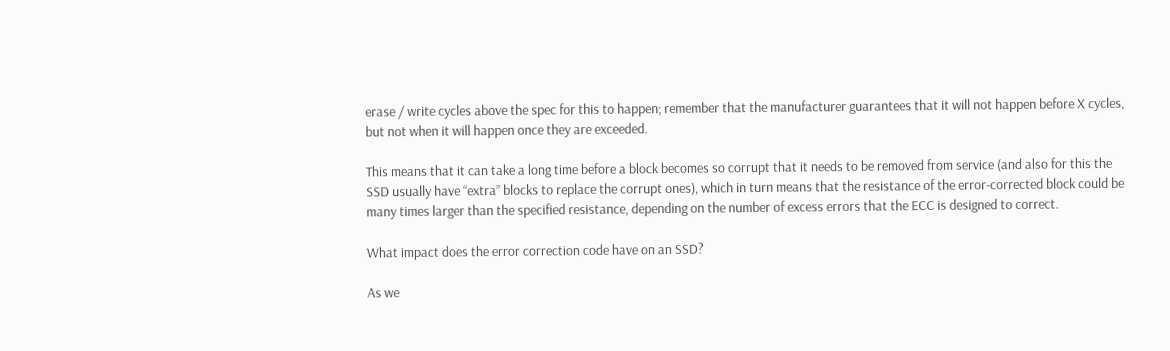erase / write cycles above the spec for this to happen; remember that the manufacturer guarantees that it will not happen before X cycles, but not when it will happen once they are exceeded.

This means that it can take a long time before a block becomes so corrupt that it needs to be removed from service (and also for this the SSD usually have “extra” blocks to replace the corrupt ones), which in turn means that the resistance of the error-corrected block could be many times larger than the specified resistance, depending on the number of excess errors that the ECC is designed to correct.

What impact does the error correction code have on an SSD?

As we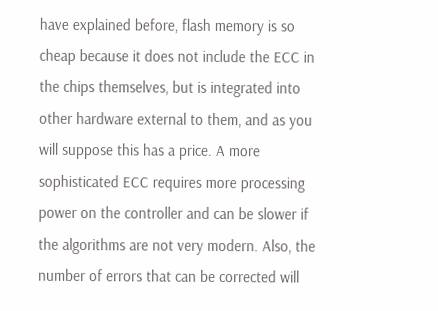have explained before, flash memory is so cheap because it does not include the ECC in the chips themselves, but is integrated into other hardware external to them, and as you will suppose this has a price. A more sophisticated ECC requires more processing power on the controller and can be slower if the algorithms are not very modern. Also, the number of errors that can be corrected will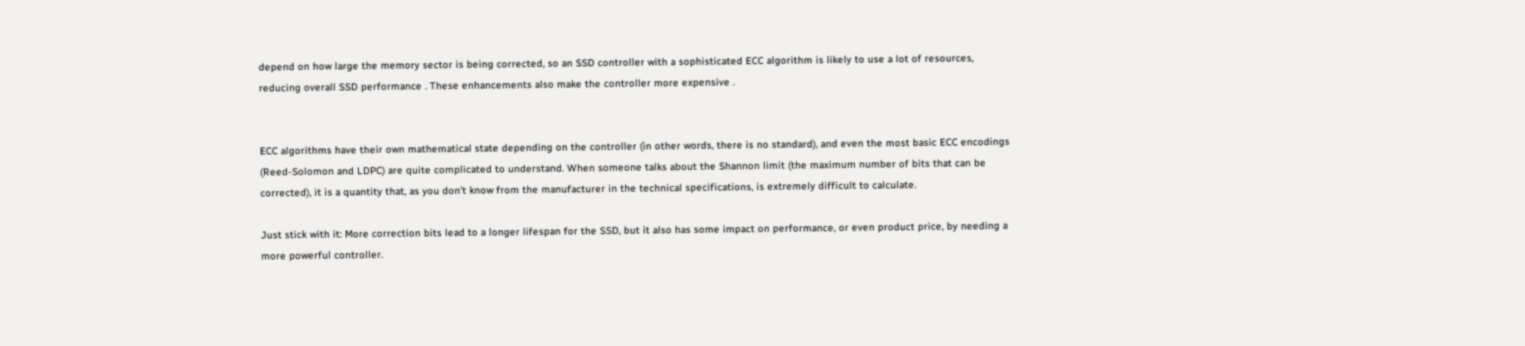depend on how large the memory sector is being corrected, so an SSD controller with a sophisticated ECC algorithm is likely to use a lot of resources, reducing overall SSD performance . These enhancements also make the controller more expensive .


ECC algorithms have their own mathematical state depending on the controller (in other words, there is no standard), and even the most basic ECC encodings (Reed-Solomon and LDPC) are quite complicated to understand. When someone talks about the Shannon limit (the maximum number of bits that can be corrected), it is a quantity that, as you don’t know from the manufacturer in the technical specifications, is extremely difficult to calculate.

Just stick with it: More correction bits lead to a longer lifespan for the SSD, but it also has some impact on performance, or even product price, by needing a more powerful controller.